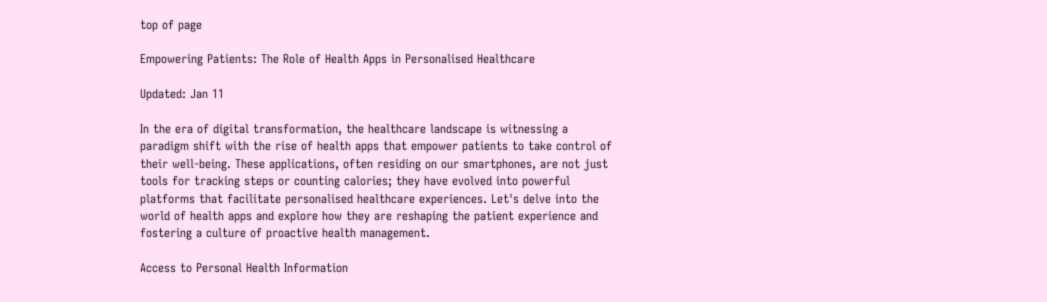top of page

Empowering Patients: The Role of Health Apps in Personalised Healthcare

Updated: Jan 11

In the era of digital transformation, the healthcare landscape is witnessing a paradigm shift with the rise of health apps that empower patients to take control of their well-being. These applications, often residing on our smartphones, are not just tools for tracking steps or counting calories; they have evolved into powerful platforms that facilitate personalised healthcare experiences. Let's delve into the world of health apps and explore how they are reshaping the patient experience and fostering a culture of proactive health management.

Access to Personal Health Information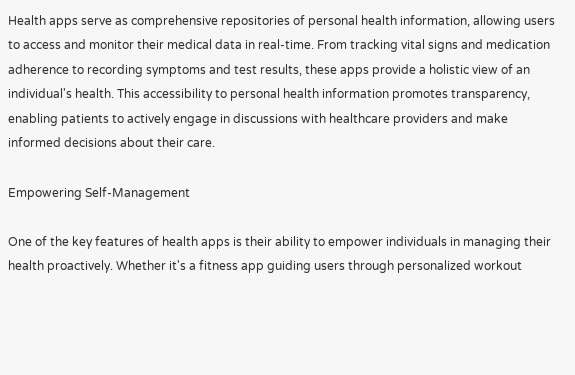Health apps serve as comprehensive repositories of personal health information, allowing users to access and monitor their medical data in real-time. From tracking vital signs and medication adherence to recording symptoms and test results, these apps provide a holistic view of an individual's health. This accessibility to personal health information promotes transparency, enabling patients to actively engage in discussions with healthcare providers and make informed decisions about their care.

Empowering Self-Management

One of the key features of health apps is their ability to empower individuals in managing their health proactively. Whether it's a fitness app guiding users through personalized workout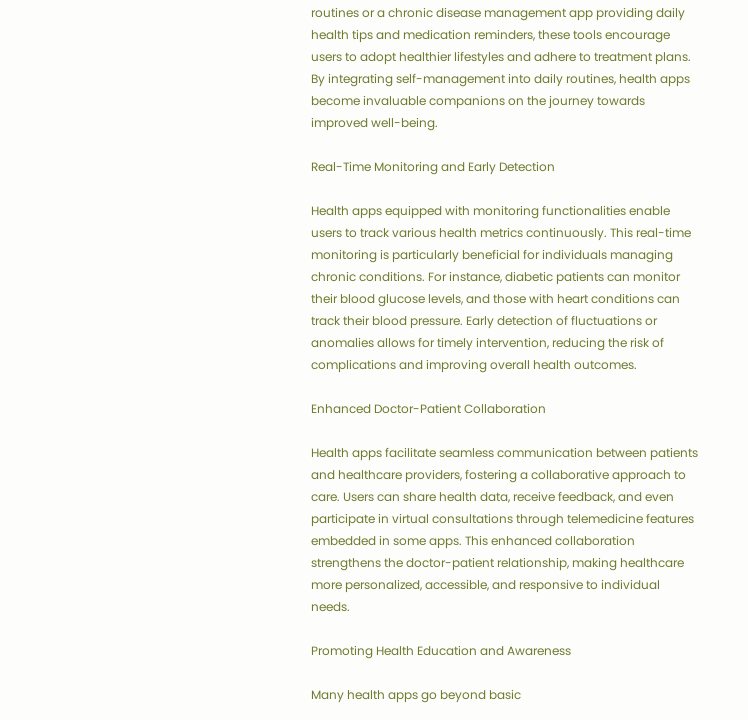routines or a chronic disease management app providing daily health tips and medication reminders, these tools encourage users to adopt healthier lifestyles and adhere to treatment plans. By integrating self-management into daily routines, health apps become invaluable companions on the journey towards improved well-being.

Real-Time Monitoring and Early Detection

Health apps equipped with monitoring functionalities enable users to track various health metrics continuously. This real-time monitoring is particularly beneficial for individuals managing chronic conditions. For instance, diabetic patients can monitor their blood glucose levels, and those with heart conditions can track their blood pressure. Early detection of fluctuations or anomalies allows for timely intervention, reducing the risk of complications and improving overall health outcomes.

Enhanced Doctor-Patient Collaboration

Health apps facilitate seamless communication between patients and healthcare providers, fostering a collaborative approach to care. Users can share health data, receive feedback, and even participate in virtual consultations through telemedicine features embedded in some apps. This enhanced collaboration strengthens the doctor-patient relationship, making healthcare more personalized, accessible, and responsive to individual needs.

Promoting Health Education and Awareness

Many health apps go beyond basic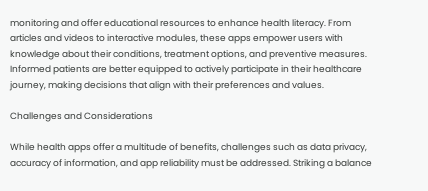monitoring and offer educational resources to enhance health literacy. From articles and videos to interactive modules, these apps empower users with knowledge about their conditions, treatment options, and preventive measures. Informed patients are better equipped to actively participate in their healthcare journey, making decisions that align with their preferences and values.

Challenges and Considerations

While health apps offer a multitude of benefits, challenges such as data privacy, accuracy of information, and app reliability must be addressed. Striking a balance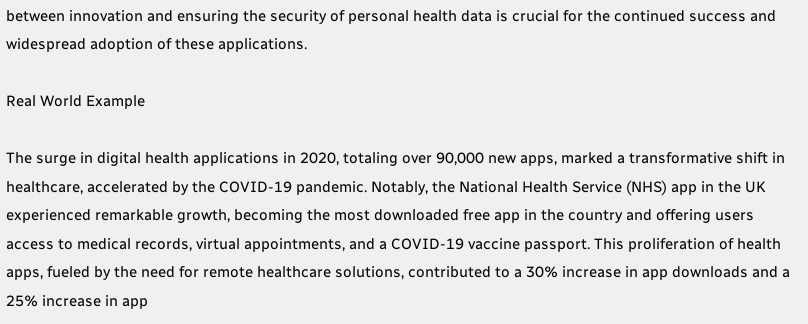between innovation and ensuring the security of personal health data is crucial for the continued success and widespread adoption of these applications.

Real World Example

The surge in digital health applications in 2020, totaling over 90,000 new apps, marked a transformative shift in healthcare, accelerated by the COVID-19 pandemic. Notably, the National Health Service (NHS) app in the UK experienced remarkable growth, becoming the most downloaded free app in the country and offering users access to medical records, virtual appointments, and a COVID-19 vaccine passport. This proliferation of health apps, fueled by the need for remote healthcare solutions, contributed to a 30% increase in app downloads and a 25% increase in app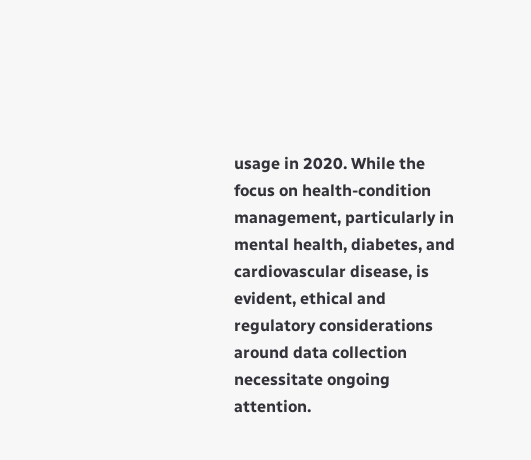usage in 2020. While the focus on health-condition management, particularly in mental health, diabetes, and cardiovascular disease, is evident, ethical and regulatory considerations around data collection necessitate ongoing attention.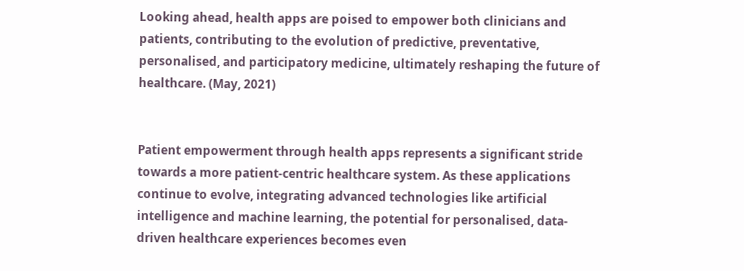Looking ahead, health apps are poised to empower both clinicians and patients, contributing to the evolution of predictive, preventative, personalised, and participatory medicine, ultimately reshaping the future of healthcare. (May, 2021)


Patient empowerment through health apps represents a significant stride towards a more patient-centric healthcare system. As these applications continue to evolve, integrating advanced technologies like artificial intelligence and machine learning, the potential for personalised, data-driven healthcare experiences becomes even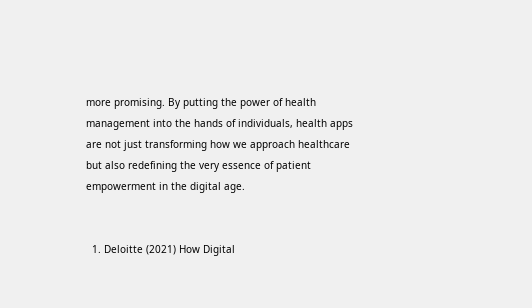more promising. By putting the power of health management into the hands of individuals, health apps are not just transforming how we approach healthcare but also redefining the very essence of patient empowerment in the digital age.


  1. Deloitte (2021) How Digital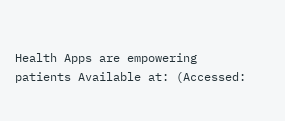Health Apps are empowering patients Available at: (Accessed: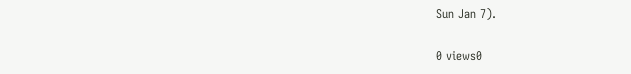Sun Jan 7).

0 views0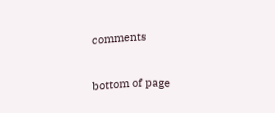comments


bottom of page